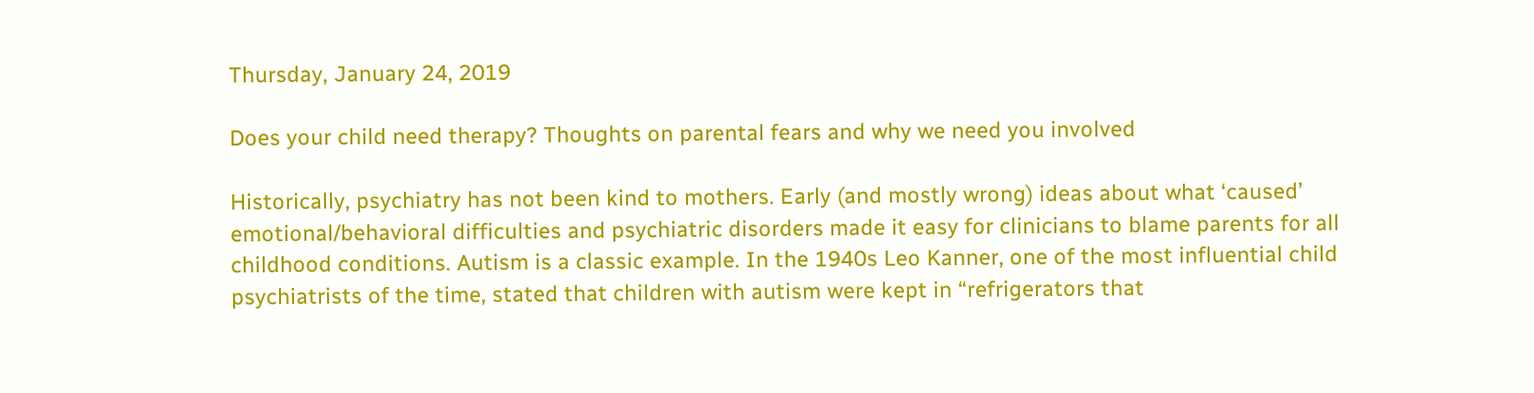Thursday, January 24, 2019

Does your child need therapy? Thoughts on parental fears and why we need you involved

Historically, psychiatry has not been kind to mothers. Early (and mostly wrong) ideas about what ‘caused’ emotional/behavioral difficulties and psychiatric disorders made it easy for clinicians to blame parents for all childhood conditions. Autism is a classic example. In the 1940s Leo Kanner, one of the most influential child psychiatrists of the time, stated that children with autism were kept in “refrigerators that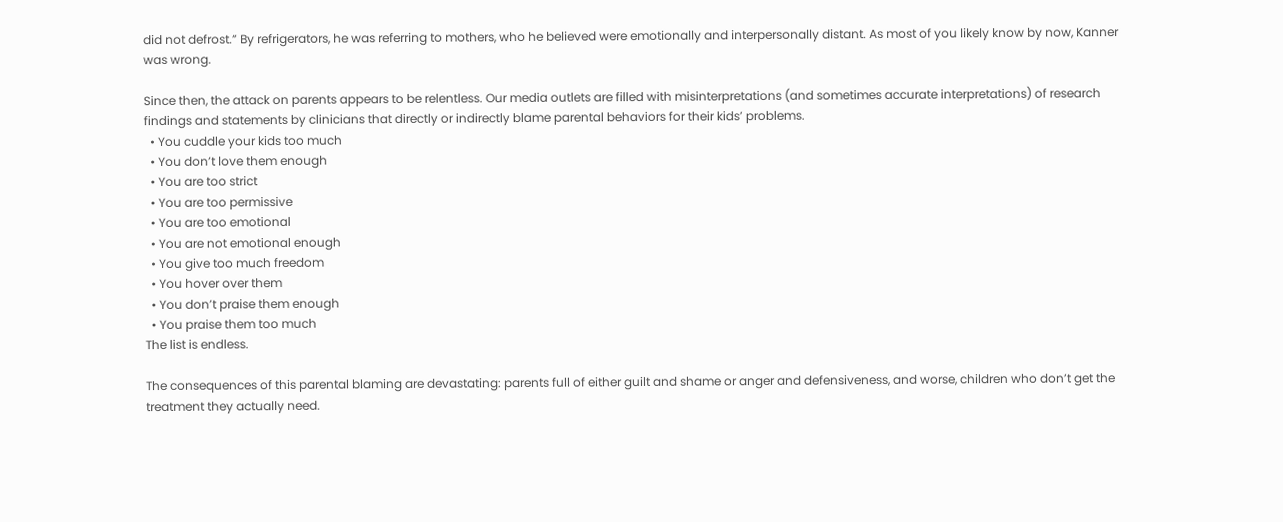did not defrost.” By refrigerators, he was referring to mothers, who he believed were emotionally and interpersonally distant. As most of you likely know by now, Kanner was wrong.

Since then, the attack on parents appears to be relentless. Our media outlets are filled with misinterpretations (and sometimes accurate interpretations) of research findings and statements by clinicians that directly or indirectly blame parental behaviors for their kids’ problems.
  • You cuddle your kids too much
  • You don’t love them enough
  • You are too strict
  • You are too permissive
  • You are too emotional
  • You are not emotional enough
  • You give too much freedom
  • You hover over them
  • You don’t praise them enough
  • You praise them too much
The list is endless.

The consequences of this parental blaming are devastating: parents full of either guilt and shame or anger and defensiveness, and worse, children who don’t get the treatment they actually need.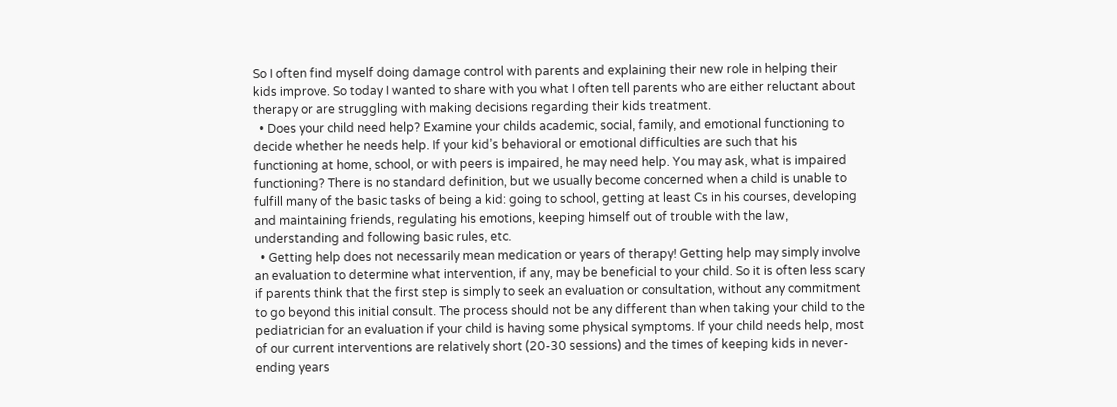So I often find myself doing damage control with parents and explaining their new role in helping their kids improve. So today I wanted to share with you what I often tell parents who are either reluctant about therapy or are struggling with making decisions regarding their kids treatment.
  • Does your child need help? Examine your childs academic, social, family, and emotional functioning to decide whether he needs help. If your kid’s behavioral or emotional difficulties are such that his functioning at home, school, or with peers is impaired, he may need help. You may ask, what is impaired functioning? There is no standard definition, but we usually become concerned when a child is unable to fulfill many of the basic tasks of being a kid: going to school, getting at least Cs in his courses, developing and maintaining friends, regulating his emotions, keeping himself out of trouble with the law, understanding and following basic rules, etc.
  • Getting help does not necessarily mean medication or years of therapy! Getting help may simply involve an evaluation to determine what intervention, if any, may be beneficial to your child. So it is often less scary if parents think that the first step is simply to seek an evaluation or consultation, without any commitment to go beyond this initial consult. The process should not be any different than when taking your child to the pediatrician for an evaluation if your child is having some physical symptoms. If your child needs help, most of our current interventions are relatively short (20-30 sessions) and the times of keeping kids in never-ending years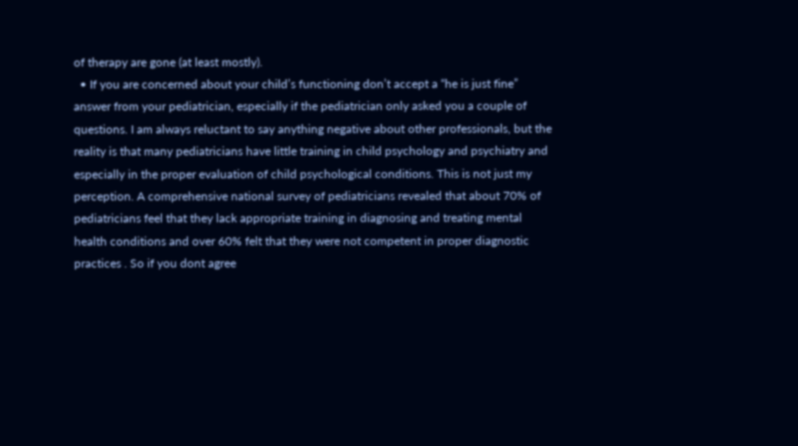of therapy are gone (at least mostly).
  • If you are concerned about your child’s functioning don’t accept a “he is just fine” answer from your pediatrician, especially if the pediatrician only asked you a couple of questions. I am always reluctant to say anything negative about other professionals, but the reality is that many pediatricians have little training in child psychology and psychiatry and especially in the proper evaluation of child psychological conditions. This is not just my perception. A comprehensive national survey of pediatricians revealed that about 70% of pediatricians feel that they lack appropriate training in diagnosing and treating mental health conditions and over 60% felt that they were not competent in proper diagnostic practices . So if you dont agree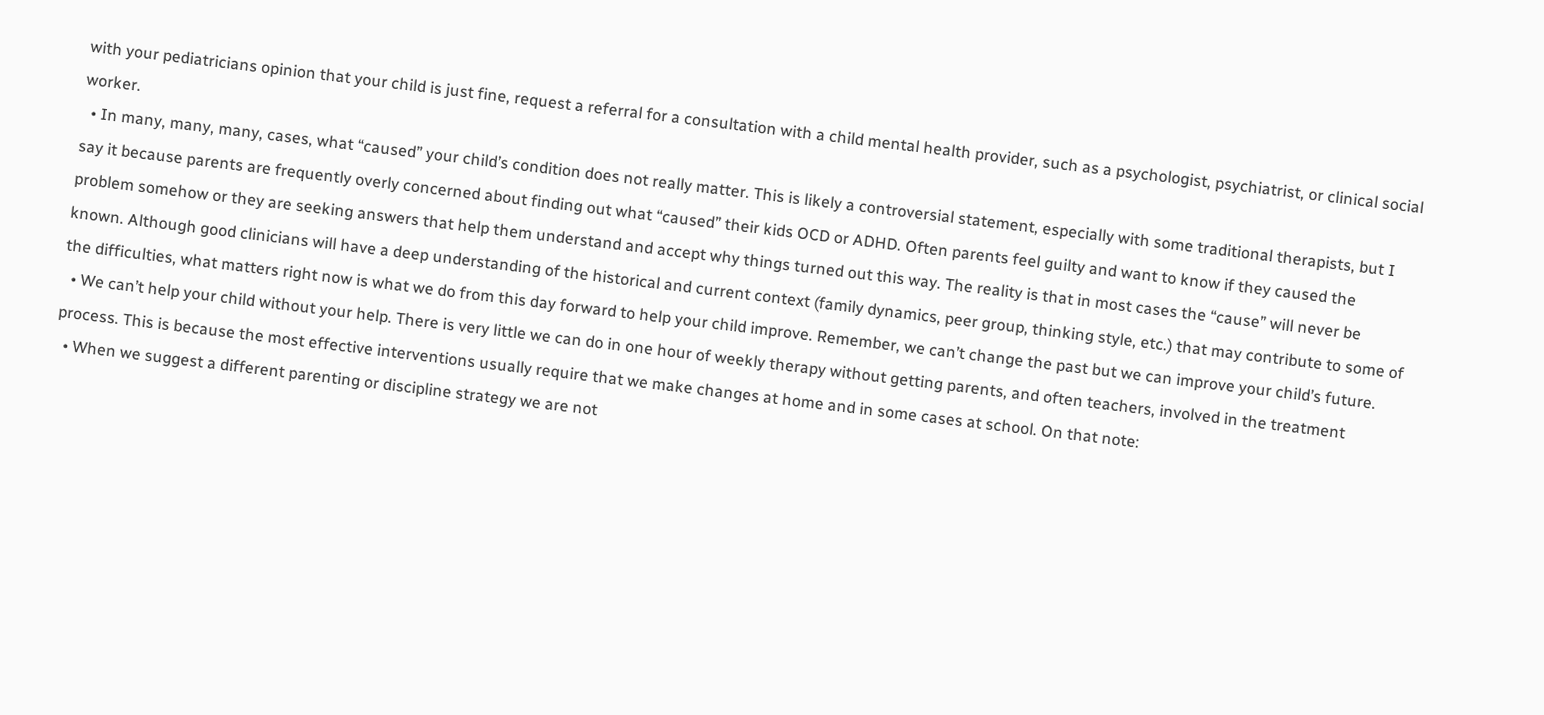with your pediatricians opinion that your child is just fine, request a referral for a consultation with a child mental health provider, such as a psychologist, psychiatrist, or clinical social worker.
  • In many, many, many, cases, what “caused” your child’s condition does not really matter. This is likely a controversial statement, especially with some traditional therapists, but I say it because parents are frequently overly concerned about finding out what “caused” their kids OCD or ADHD. Often parents feel guilty and want to know if they caused the problem somehow or they are seeking answers that help them understand and accept why things turned out this way. The reality is that in most cases the “cause” will never be known. Although good clinicians will have a deep understanding of the historical and current context (family dynamics, peer group, thinking style, etc.) that may contribute to some of the difficulties, what matters right now is what we do from this day forward to help your child improve. Remember, we can’t change the past but we can improve your child’s future.
  • We can’t help your child without your help. There is very little we can do in one hour of weekly therapy without getting parents, and often teachers, involved in the treatment process. This is because the most effective interventions usually require that we make changes at home and in some cases at school. On that note:
  • When we suggest a different parenting or discipline strategy we are not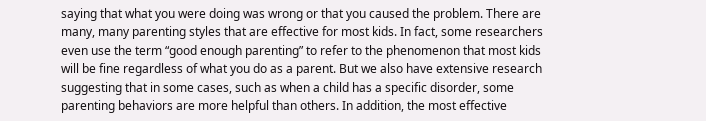saying that what you were doing was wrong or that you caused the problem. There are many, many parenting styles that are effective for most kids. In fact, some researchers even use the term “good enough parenting” to refer to the phenomenon that most kids will be fine regardless of what you do as a parent. But we also have extensive research suggesting that in some cases, such as when a child has a specific disorder, some parenting behaviors are more helpful than others. In addition, the most effective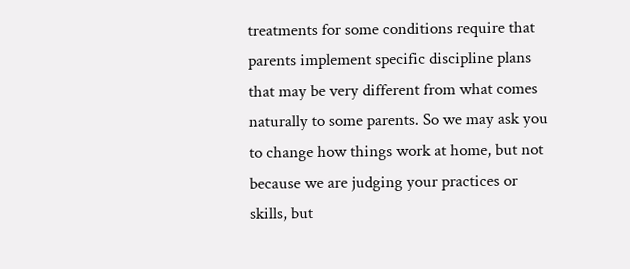treatments for some conditions require that parents implement specific discipline plans that may be very different from what comes naturally to some parents. So we may ask you to change how things work at home, but not because we are judging your practices or skills, but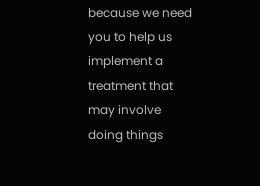because we need you to help us implement a treatment that may involve doing things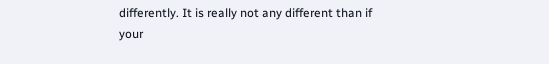differently. It is really not any different than if your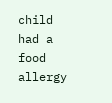child had a food allergy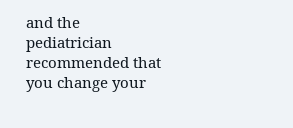and the pediatrician recommended that you change your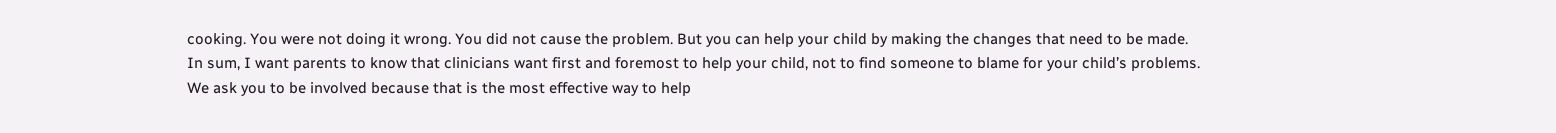cooking. You were not doing it wrong. You did not cause the problem. But you can help your child by making the changes that need to be made.
In sum, I want parents to know that clinicians want first and foremost to help your child, not to find someone to blame for your child’s problems. We ask you to be involved because that is the most effective way to help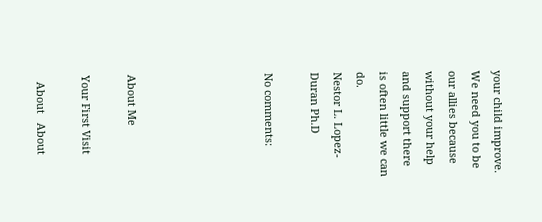your child improve. We need you to be our allies because without your help and support there is often little we can do.
Nestor L. Lopez-Duran Ph.D

No comments:





About Me

Your First Visit

  About   About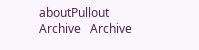aboutPullout   Archive   Archive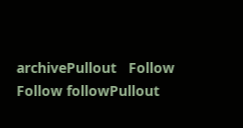archivePullout   Follow   Follow followPullout